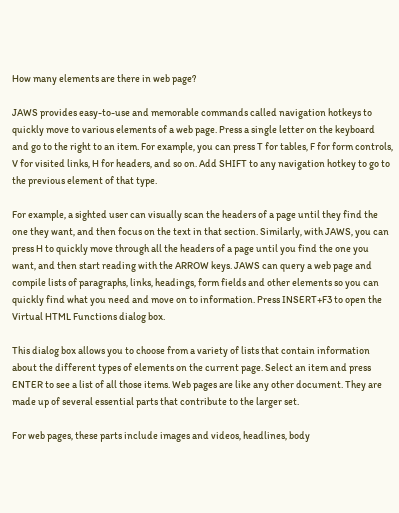How many elements are there in web page?

JAWS provides easy-to-use and memorable commands called navigation hotkeys to quickly move to various elements of a web page. Press a single letter on the keyboard and go to the right to an item. For example, you can press T for tables, F for form controls, V for visited links, H for headers, and so on. Add SHIFT to any navigation hotkey to go to the previous element of that type.

For example, a sighted user can visually scan the headers of a page until they find the one they want, and then focus on the text in that section. Similarly, with JAWS, you can press H to quickly move through all the headers of a page until you find the one you want, and then start reading with the ARROW keys. JAWS can query a web page and compile lists of paragraphs, links, headings, form fields and other elements so you can quickly find what you need and move on to information. Press INSERT+F3 to open the Virtual HTML Functions dialog box.

This dialog box allows you to choose from a variety of lists that contain information about the different types of elements on the current page. Select an item and press ENTER to see a list of all those items. Web pages are like any other document. They are made up of several essential parts that contribute to the larger set.

For web pages, these parts include images and videos, headlines, body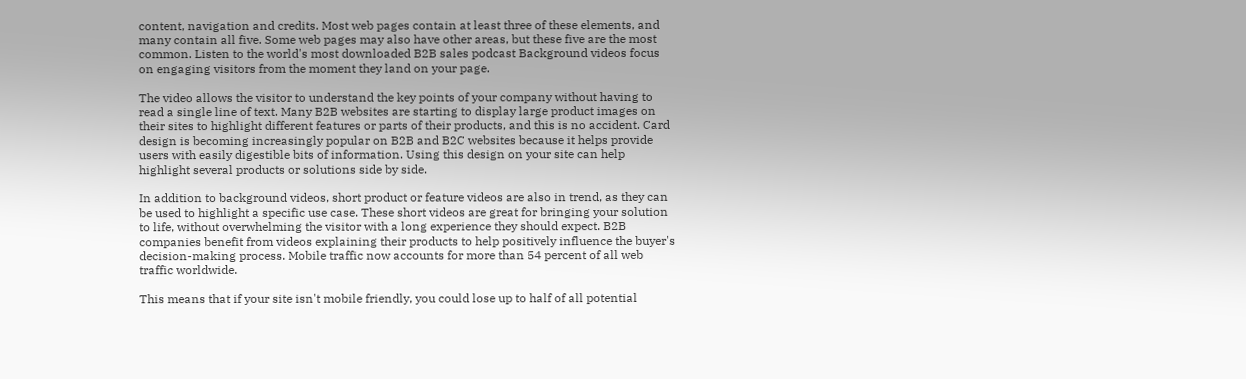content, navigation and credits. Most web pages contain at least three of these elements, and many contain all five. Some web pages may also have other areas, but these five are the most common. Listen to the world's most downloaded B2B sales podcast Background videos focus on engaging visitors from the moment they land on your page.

The video allows the visitor to understand the key points of your company without having to read a single line of text. Many B2B websites are starting to display large product images on their sites to highlight different features or parts of their products, and this is no accident. Card design is becoming increasingly popular on B2B and B2C websites because it helps provide users with easily digestible bits of information. Using this design on your site can help highlight several products or solutions side by side.

In addition to background videos, short product or feature videos are also in trend, as they can be used to highlight a specific use case. These short videos are great for bringing your solution to life, without overwhelming the visitor with a long experience they should expect. B2B companies benefit from videos explaining their products to help positively influence the buyer's decision-making process. Mobile traffic now accounts for more than 54 percent of all web traffic worldwide.

This means that if your site isn't mobile friendly, you could lose up to half of all potential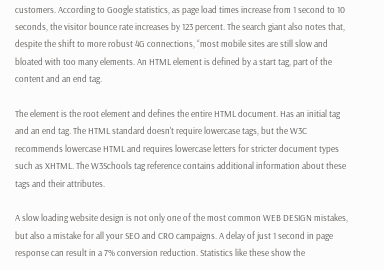customers. According to Google statistics, as page load times increase from 1 second to 10 seconds, the visitor bounce rate increases by 123 percent. The search giant also notes that, despite the shift to more robust 4G connections, “most mobile sites are still slow and bloated with too many elements. An HTML element is defined by a start tag, part of the content and an end tag.

The element is the root element and defines the entire HTML document. Has an initial tag and an end tag. The HTML standard doesn't require lowercase tags, but the W3C recommends lowercase HTML and requires lowercase letters for stricter document types such as XHTML. The W3Schools tag reference contains additional information about these tags and their attributes.

A slow loading website design is not only one of the most common WEB DESIGN mistakes, but also a mistake for all your SEO and CRO campaigns. A delay of just 1 second in page response can result in a 7% conversion reduction. Statistics like these show the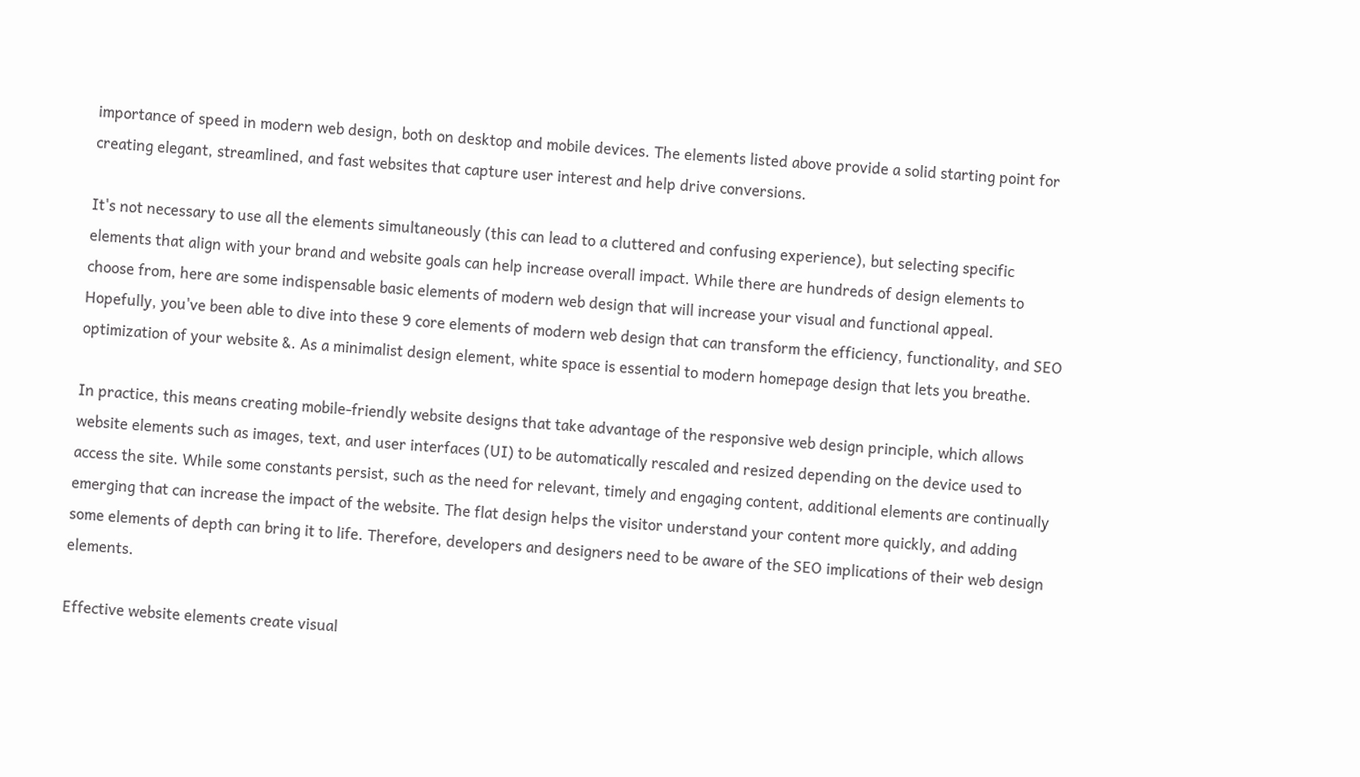importance of speed in modern web design, both on desktop and mobile devices. The elements listed above provide a solid starting point for creating elegant, streamlined, and fast websites that capture user interest and help drive conversions.

It's not necessary to use all the elements simultaneously (this can lead to a cluttered and confusing experience), but selecting specific elements that align with your brand and website goals can help increase overall impact. While there are hundreds of design elements to choose from, here are some indispensable basic elements of modern web design that will increase your visual and functional appeal. Hopefully, you've been able to dive into these 9 core elements of modern web design that can transform the efficiency, functionality, and SEO optimization of your website &. As a minimalist design element, white space is essential to modern homepage design that lets you breathe.

In practice, this means creating mobile-friendly website designs that take advantage of the responsive web design principle, which allows website elements such as images, text, and user interfaces (UI) to be automatically rescaled and resized depending on the device used to access the site. While some constants persist, such as the need for relevant, timely and engaging content, additional elements are continually emerging that can increase the impact of the website. The flat design helps the visitor understand your content more quickly, and adding some elements of depth can bring it to life. Therefore, developers and designers need to be aware of the SEO implications of their web design elements.

Effective website elements create visual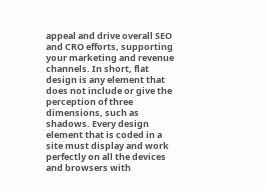appeal and drive overall SEO and CRO efforts, supporting your marketing and revenue channels. In short, flat design is any element that does not include or give the perception of three dimensions, such as shadows. Every design element that is coded in a site must display and work perfectly on all the devices and browsers with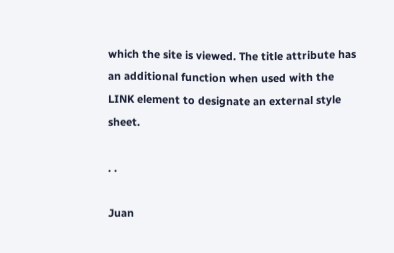which the site is viewed. The title attribute has an additional function when used with the LINK element to designate an external style sheet.

. .

Juan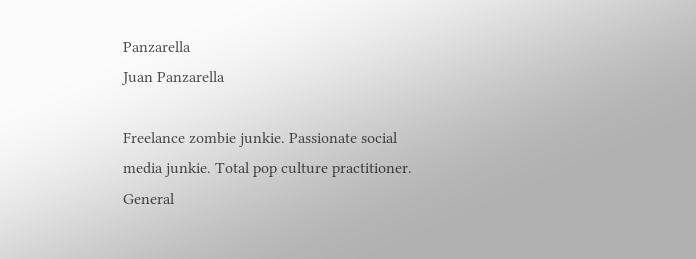Panzarella
Juan Panzarella

Freelance zombie junkie. Passionate social media junkie. Total pop culture practitioner. General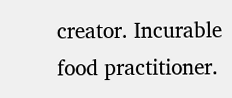creator. Incurable food practitioner.